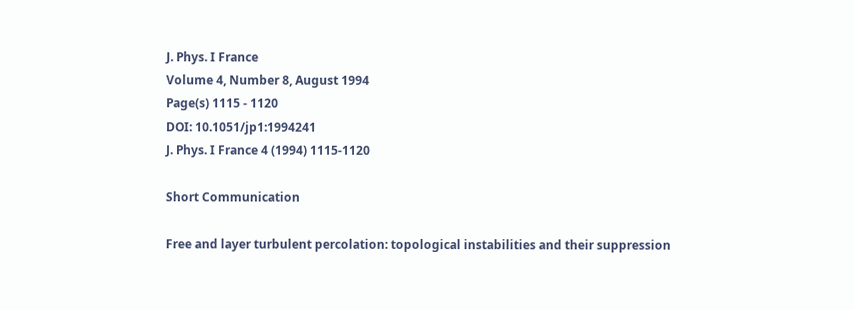J. Phys. I France
Volume 4, Number 8, August 1994
Page(s) 1115 - 1120
DOI: 10.1051/jp1:1994241
J. Phys. I France 4 (1994) 1115-1120

Short Communication

Free and layer turbulent percolation: topological instabilities and their suppression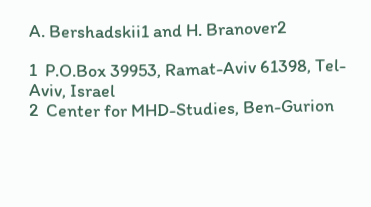A. Bershadskii1 and H. Branover2

1  P.O.Box 39953, Ramat-Aviv 61398, Tel-Aviv, Israel
2  Center for MHD-Studies, Ben-Gurion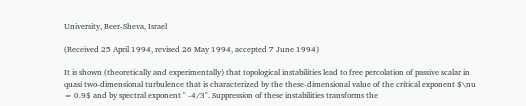University, Beer-Sheva, Israel

(Received 25 April 1994, revised 26 May 1994, accepted 7 June 1994)

It is shown (theoretically and experimentally) that topological instabilities lead to free percolation of passive scalar in quasi two-dimensional turbulence that is characterized by the these-dimensional value of the critical exponent $\nu = 0.9$ and by spectral exponent " -4/3". Suppression of these instabilities transforms the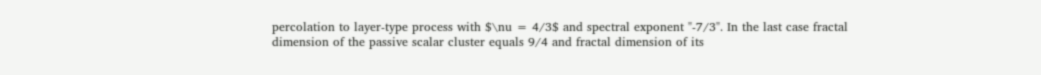percolation to layer-type process with $\nu = 4/3$ and spectral exponent "-7/3". In the last case fractal dimension of the passive scalar cluster equals 9/4 and fractal dimension of its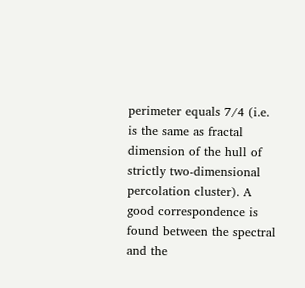perimeter equals 7/4 (i.e. is the same as fractal dimension of the hull of strictly two-dimensional percolation cluster). A good correspondence is found between the spectral and the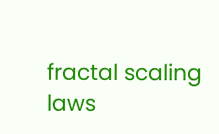fractal scaling laws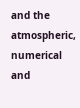and the atmospheric, numerical and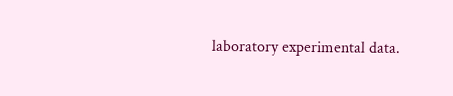laboratory experimental data.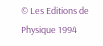© Les Editions de Physique 1994